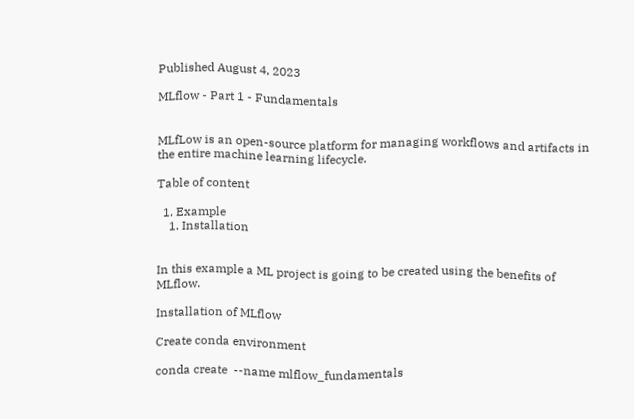Published August 4, 2023

MLflow - Part 1 - Fundamentals


MLfLow is an open-source platform for managing workflows and artifacts in the entire machine learning lifecycle.

Table of content

  1. Example
    1. Installation


In this example a ML project is going to be created using the benefits of MLflow.

Installation of MLflow

Create conda environment

conda create  --name mlflow_fundamentals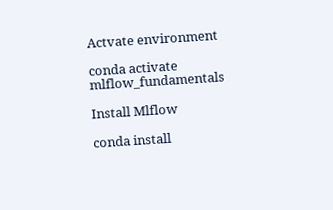Actvate environment

conda activate mlflow_fundamentals

Install Mlflow

conda install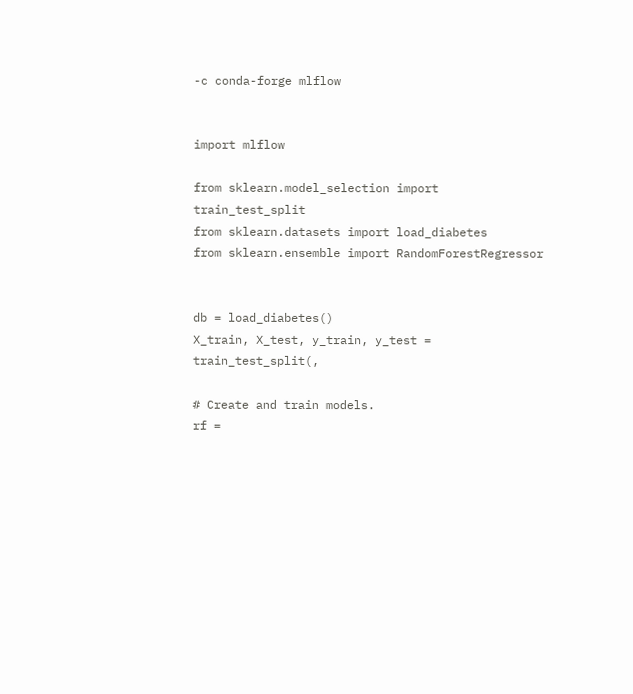-c conda-forge mlflow


import mlflow

from sklearn.model_selection import train_test_split
from sklearn.datasets import load_diabetes
from sklearn.ensemble import RandomForestRegressor


db = load_diabetes()
X_train, X_test, y_train, y_test = train_test_split(,

# Create and train models.
rf =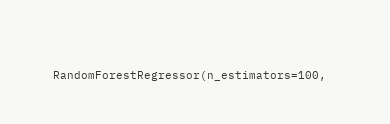RandomForestRegressor(n_estimators=100,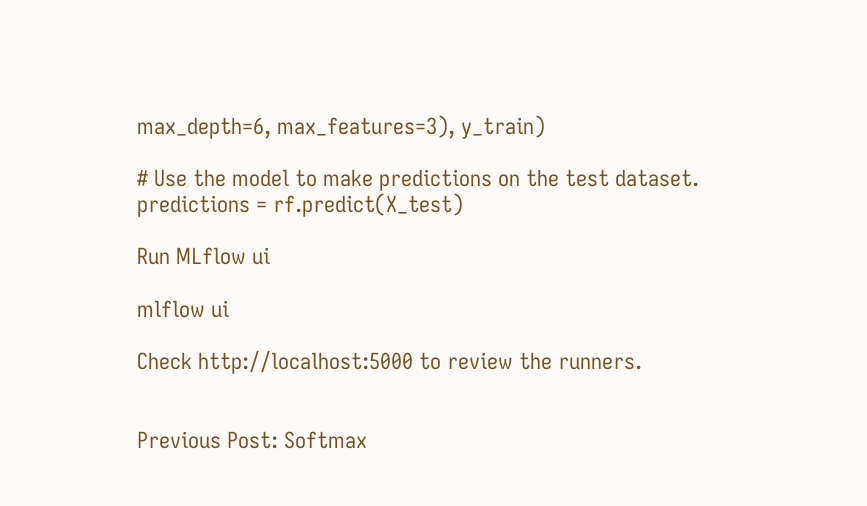max_depth=6, max_features=3), y_train)

# Use the model to make predictions on the test dataset.
predictions = rf.predict(X_test)

Run MLflow ui

mlflow ui

Check http://localhost:5000 to review the runners.


Previous Post: Softmax